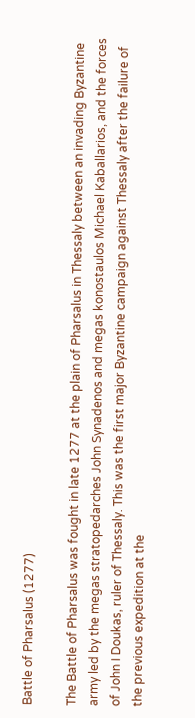Battle of Pharsalus (1277)

The Battle of Pharsalus was fought in late 1277 at the plain of Pharsalus in Thessaly between an invading Byzantine army led by the megas stratopedarches John Synadenos and megas konostaulos Michael Kaballarios, and the forces of John I Doukas, ruler of Thessaly. This was the first major Byzantine campaign against Thessaly after the failure of the previous expedition at the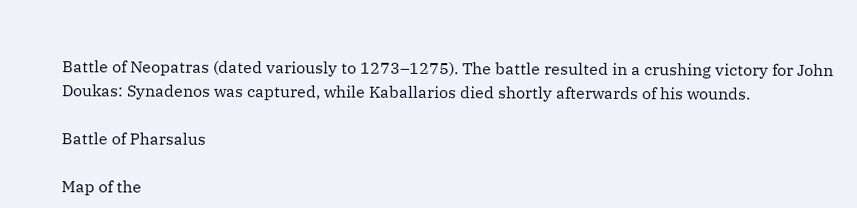Battle of Neopatras (dated variously to 1273–1275). The battle resulted in a crushing victory for John Doukas: Synadenos was captured, while Kaballarios died shortly afterwards of his wounds.

Battle of Pharsalus

Map of the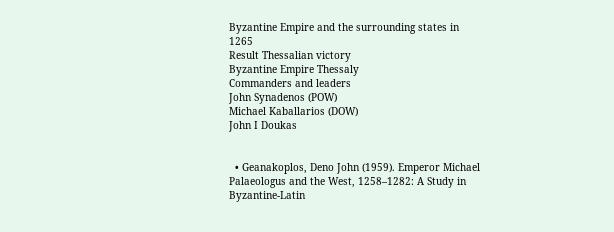Byzantine Empire and the surrounding states in 1265
Result Thessalian victory
Byzantine Empire Thessaly
Commanders and leaders
John Synadenos (POW)
Michael Kaballarios (DOW)
John I Doukas


  • Geanakoplos, Deno John (1959). Emperor Michael Palaeologus and the West, 1258–1282: A Study in Byzantine-Latin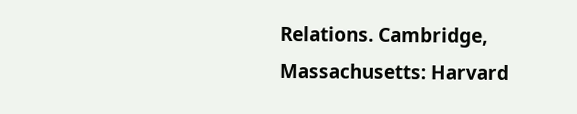Relations. Cambridge, Massachusetts: Harvard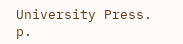University Press. p.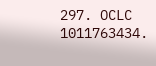297. OCLC 1011763434.